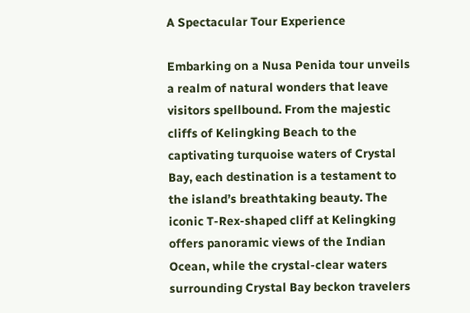A Spectacular Tour Experience

Embarking on a Nusa Penida tour unveils a realm of natural wonders that leave visitors spellbound. From the majestic cliffs of Kelingking Beach to the captivating turquoise waters of Crystal Bay, each destination is a testament to the island’s breathtaking beauty. The iconic T-Rex-shaped cliff at Kelingking offers panoramic views of the Indian Ocean, while the crystal-clear waters surrounding Crystal Bay beckon travelers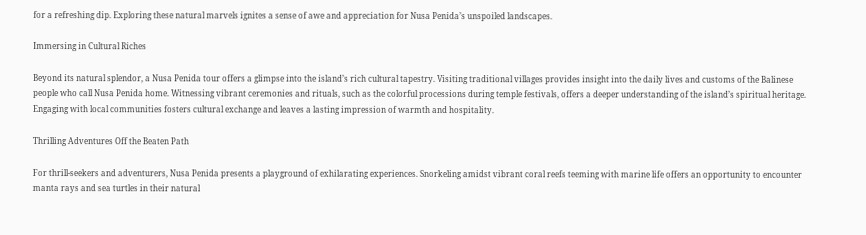for a refreshing dip. Exploring these natural marvels ignites a sense of awe and appreciation for Nusa Penida’s unspoiled landscapes.

Immersing in Cultural Riches

Beyond its natural splendor, a Nusa Penida tour offers a glimpse into the island’s rich cultural tapestry. Visiting traditional villages provides insight into the daily lives and customs of the Balinese people who call Nusa Penida home. Witnessing vibrant ceremonies and rituals, such as the colorful processions during temple festivals, offers a deeper understanding of the island’s spiritual heritage. Engaging with local communities fosters cultural exchange and leaves a lasting impression of warmth and hospitality.

Thrilling Adventures Off the Beaten Path

For thrill-seekers and adventurers, Nusa Penida presents a playground of exhilarating experiences. Snorkeling amidst vibrant coral reefs teeming with marine life offers an opportunity to encounter manta rays and sea turtles in their natural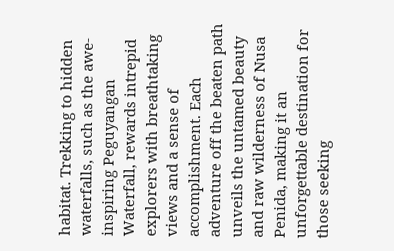habitat. Trekking to hidden waterfalls, such as the awe-inspiring Peguyangan Waterfall, rewards intrepid explorers with breathtaking views and a sense of accomplishment. Each adventure off the beaten path unveils the untamed beauty and raw wilderness of Nusa Penida, making it an unforgettable destination for those seeking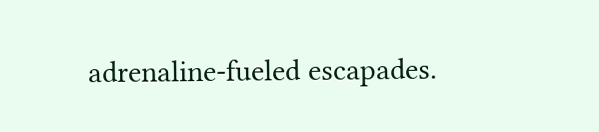adrenaline-fueled escapades.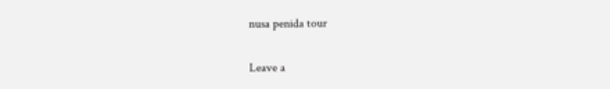nusa penida tour

Leave a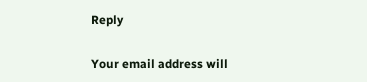Reply

Your email address will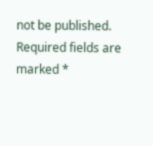not be published. Required fields are marked *